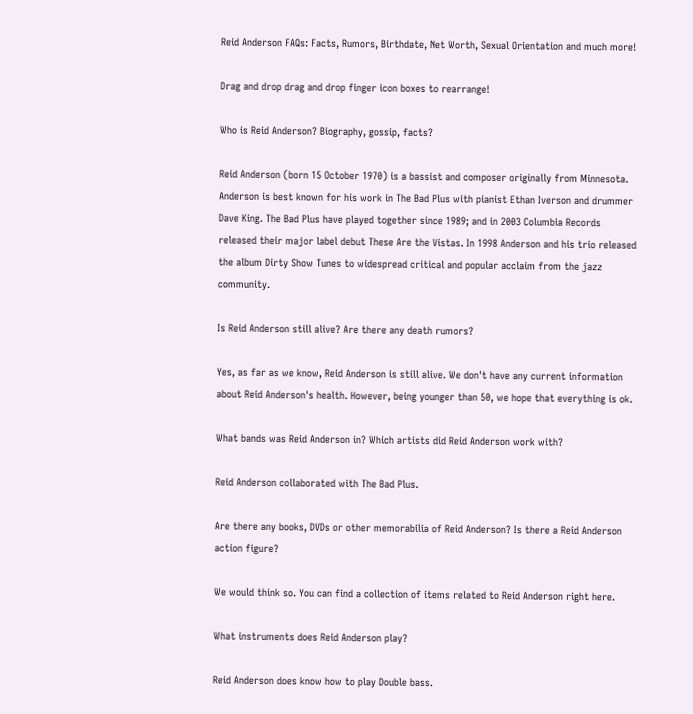Reid Anderson FAQs: Facts, Rumors, Birthdate, Net Worth, Sexual Orientation and much more!

Drag and drop drag and drop finger icon boxes to rearrange!

Who is Reid Anderson? Biography, gossip, facts?

Reid Anderson (born 15 October 1970) is a bassist and composer originally from Minnesota. Anderson is best known for his work in The Bad Plus with pianist Ethan Iverson and drummer Dave King. The Bad Plus have played together since 1989; and in 2003 Columbia Records released their major label debut These Are the Vistas. In 1998 Anderson and his trio released the album Dirty Show Tunes to widespread critical and popular acclaim from the jazz community.

Is Reid Anderson still alive? Are there any death rumors?

Yes, as far as we know, Reid Anderson is still alive. We don't have any current information about Reid Anderson's health. However, being younger than 50, we hope that everything is ok.

What bands was Reid Anderson in? Which artists did Reid Anderson work with?

Reid Anderson collaborated with The Bad Plus.

Are there any books, DVDs or other memorabilia of Reid Anderson? Is there a Reid Anderson action figure?

We would think so. You can find a collection of items related to Reid Anderson right here.

What instruments does Reid Anderson play?

Reid Anderson does know how to play Double bass.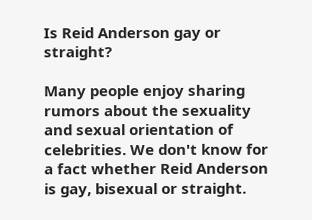Is Reid Anderson gay or straight?

Many people enjoy sharing rumors about the sexuality and sexual orientation of celebrities. We don't know for a fact whether Reid Anderson is gay, bisexual or straight.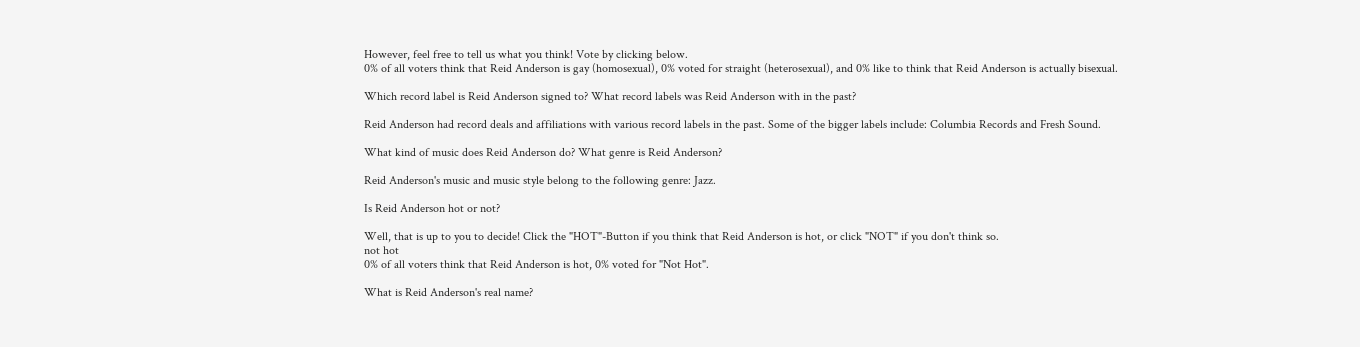However, feel free to tell us what you think! Vote by clicking below.
0% of all voters think that Reid Anderson is gay (homosexual), 0% voted for straight (heterosexual), and 0% like to think that Reid Anderson is actually bisexual.

Which record label is Reid Anderson signed to? What record labels was Reid Anderson with in the past?

Reid Anderson had record deals and affiliations with various record labels in the past. Some of the bigger labels include: Columbia Records and Fresh Sound.

What kind of music does Reid Anderson do? What genre is Reid Anderson?

Reid Anderson's music and music style belong to the following genre: Jazz.

Is Reid Anderson hot or not?

Well, that is up to you to decide! Click the "HOT"-Button if you think that Reid Anderson is hot, or click "NOT" if you don't think so.
not hot
0% of all voters think that Reid Anderson is hot, 0% voted for "Not Hot".

What is Reid Anderson's real name?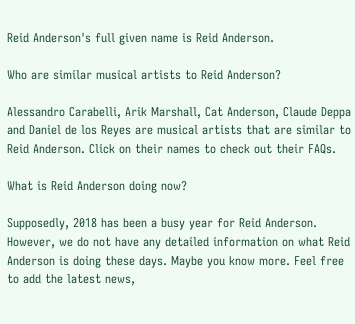Reid Anderson's full given name is Reid Anderson.

Who are similar musical artists to Reid Anderson?

Alessandro Carabelli, Arik Marshall, Cat Anderson, Claude Deppa and Daniel de los Reyes are musical artists that are similar to Reid Anderson. Click on their names to check out their FAQs.

What is Reid Anderson doing now?

Supposedly, 2018 has been a busy year for Reid Anderson. However, we do not have any detailed information on what Reid Anderson is doing these days. Maybe you know more. Feel free to add the latest news,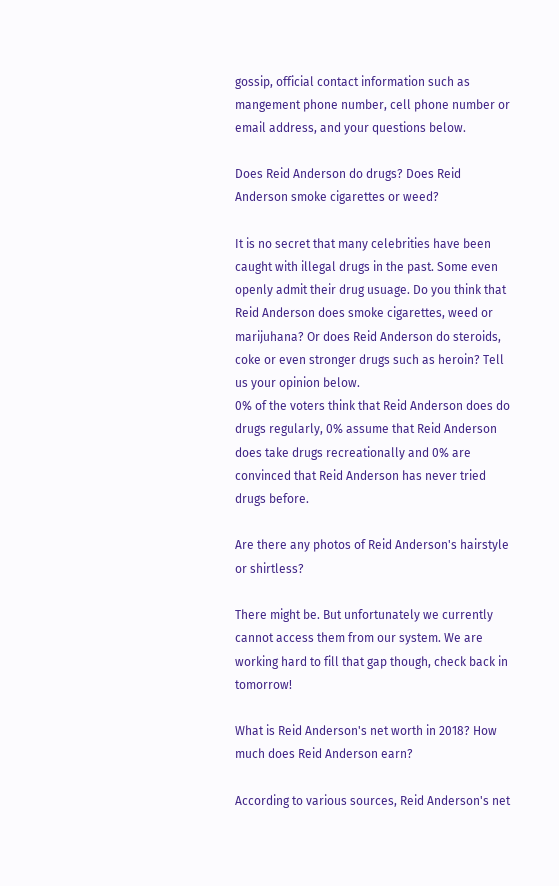gossip, official contact information such as mangement phone number, cell phone number or email address, and your questions below.

Does Reid Anderson do drugs? Does Reid Anderson smoke cigarettes or weed?

It is no secret that many celebrities have been caught with illegal drugs in the past. Some even openly admit their drug usuage. Do you think that Reid Anderson does smoke cigarettes, weed or marijuhana? Or does Reid Anderson do steroids, coke or even stronger drugs such as heroin? Tell us your opinion below.
0% of the voters think that Reid Anderson does do drugs regularly, 0% assume that Reid Anderson does take drugs recreationally and 0% are convinced that Reid Anderson has never tried drugs before.

Are there any photos of Reid Anderson's hairstyle or shirtless?

There might be. But unfortunately we currently cannot access them from our system. We are working hard to fill that gap though, check back in tomorrow!

What is Reid Anderson's net worth in 2018? How much does Reid Anderson earn?

According to various sources, Reid Anderson's net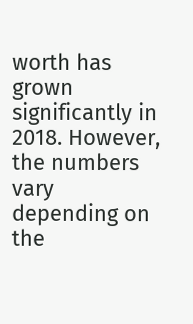worth has grown significantly in 2018. However, the numbers vary depending on the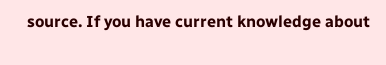source. If you have current knowledge about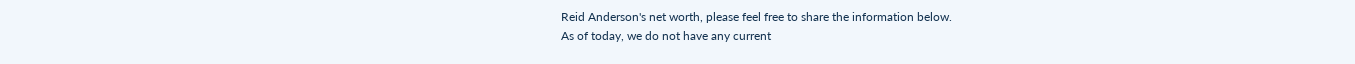Reid Anderson's net worth, please feel free to share the information below.
As of today, we do not have any current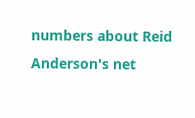numbers about Reid Anderson's net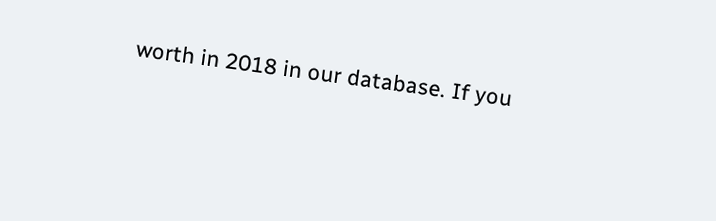worth in 2018 in our database. If you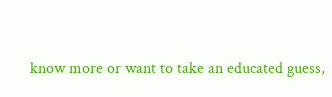know more or want to take an educated guess,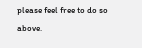please feel free to do so above.